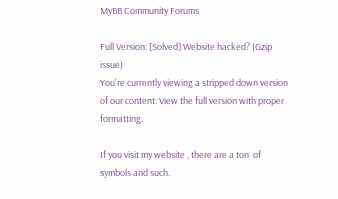MyBB Community Forums

Full Version: [Solved] Website hacked? (Gzip issue)
You're currently viewing a stripped down version of our content. View the full version with proper formatting.

If you visit my website , there are a ton  of symbols and such.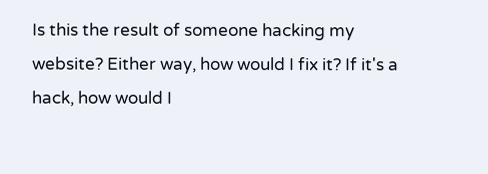Is this the result of someone hacking my website? Either way, how would I fix it? If it's a hack, how would I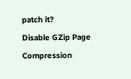patch it?
Disable GZip Page Compression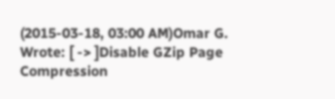(2015-03-18, 03:00 AM)Omar G. Wrote: [ -> ]Disable GZip Page Compression